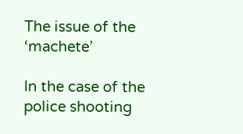The issue of the ‘machete’

In the case of the police shooting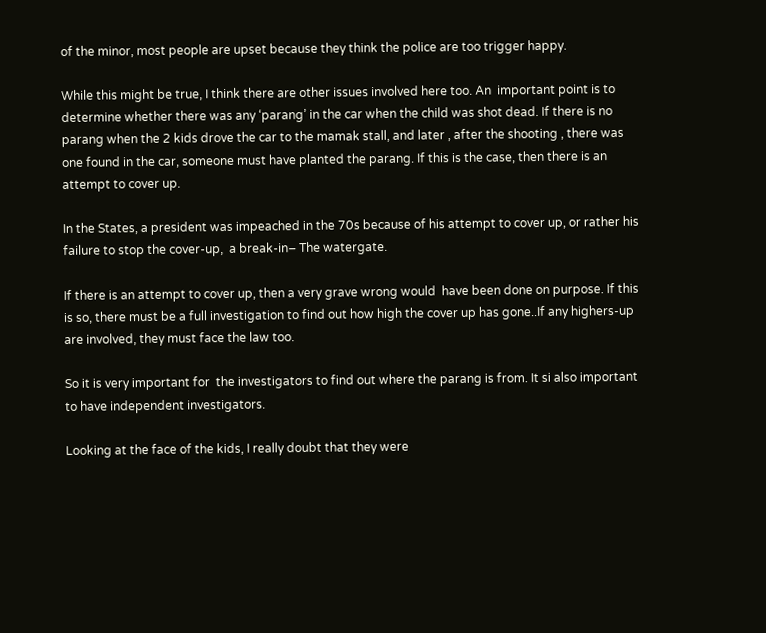of the minor, most people are upset because they think the police are too trigger happy.

While this might be true, I think there are other issues involved here too. An  important point is to determine whether there was any ‘parang’ in the car when the child was shot dead. If there is no parang when the 2 kids drove the car to the mamak stall, and later , after the shooting , there was one found in the car, someone must have planted the parang. If this is the case, then there is an attempt to cover up.

In the States, a president was impeached in the 70s because of his attempt to cover up, or rather his failure to stop the cover-up,  a break-in– The watergate.

If there is an attempt to cover up, then a very grave wrong would  have been done on purpose. If this is so, there must be a full investigation to find out how high the cover up has gone..If any highers-up are involved, they must face the law too.

So it is very important for  the investigators to find out where the parang is from. It si also important to have independent investigators.

Looking at the face of the kids, I really doubt that they were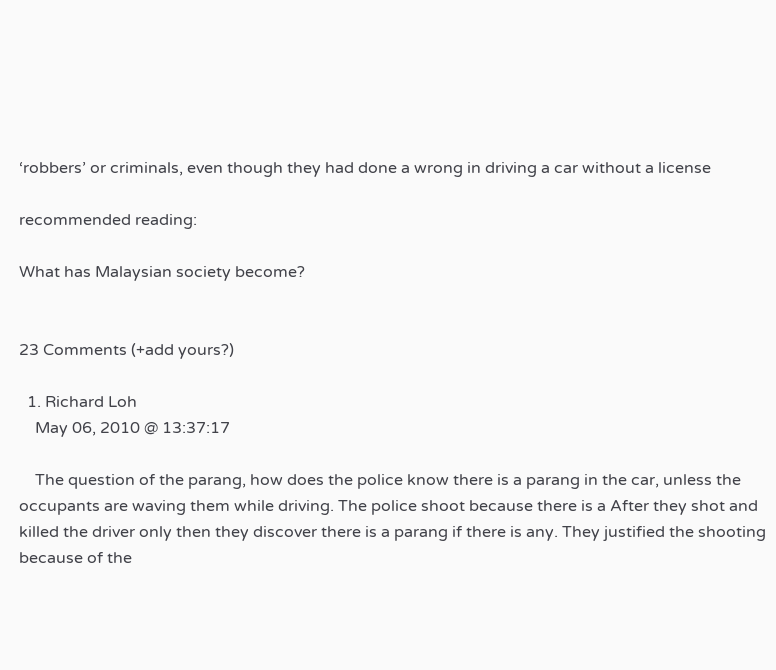‘robbers’ or criminals, even though they had done a wrong in driving a car without a license

recommended reading:

What has Malaysian society become?


23 Comments (+add yours?)

  1. Richard Loh
    May 06, 2010 @ 13:37:17

    The question of the parang, how does the police know there is a parang in the car, unless the occupants are waving them while driving. The police shoot because there is a After they shot and killed the driver only then they discover there is a parang if there is any. They justified the shooting because of the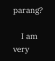parang?

    I am very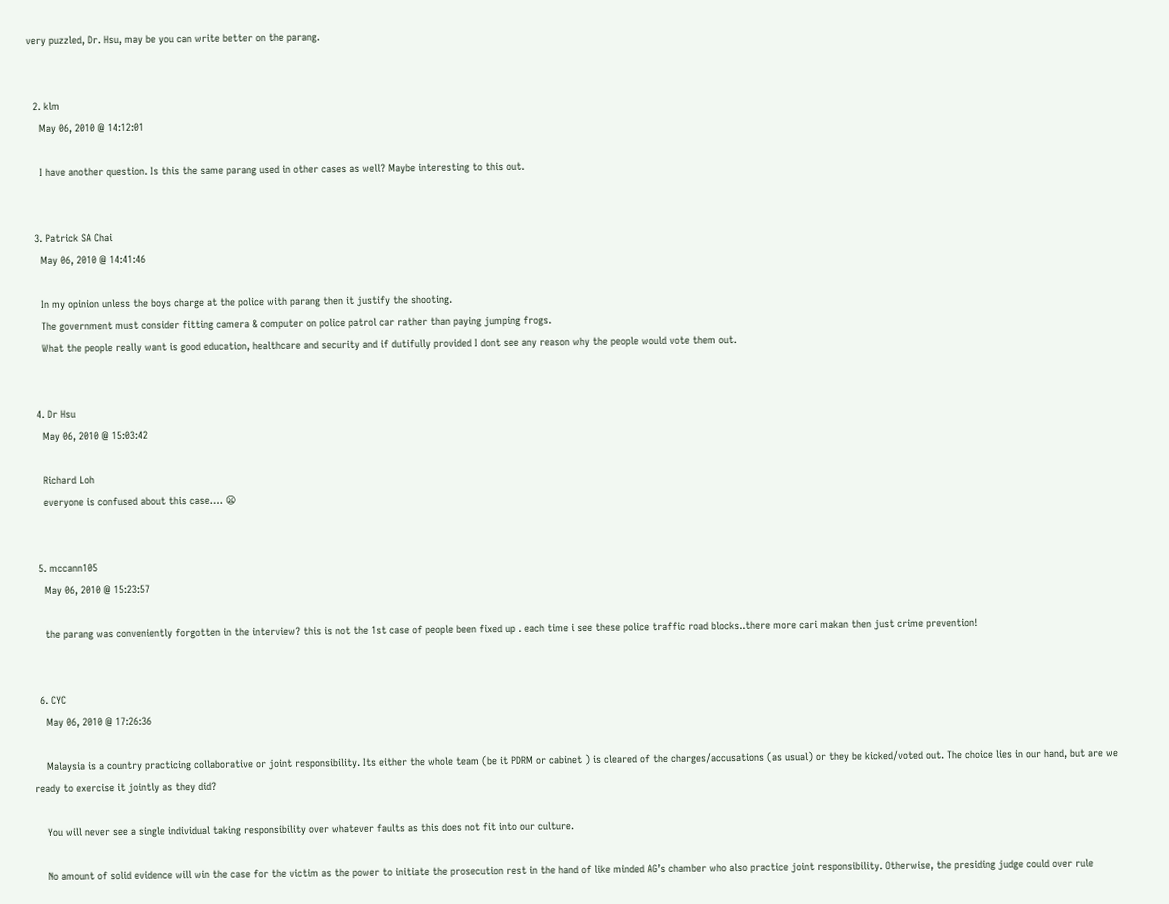very puzzled, Dr. Hsu, may be you can write better on the parang.


  2. klm
    May 06, 2010 @ 14:12:01

    I have another question. Is this the same parang used in other cases as well? Maybe interesting to this out.


  3. Patrick SA Chai
    May 06, 2010 @ 14:41:46

    In my opinion unless the boys charge at the police with parang then it justify the shooting.
    The government must consider fitting camera & computer on police patrol car rather than paying jumping frogs.
    What the people really want is good education, healthcare and security and if dutifully provided I dont see any reason why the people would vote them out.


  4. Dr Hsu
    May 06, 2010 @ 15:03:42

    Richard Loh
    everyone is confused about this case…. 😦


  5. mccann105
    May 06, 2010 @ 15:23:57

    the parang was conveniently forgotten in the interview? this is not the 1st case of people been fixed up . each time i see these police traffic road blocks..there more cari makan then just crime prevention!


  6. CYC
    May 06, 2010 @ 17:26:36

    Malaysia is a country practicing collaborative or joint responsibility. Its either the whole team (be it PDRM or cabinet ) is cleared of the charges/accusations (as usual) or they be kicked/voted out. The choice lies in our hand, but are we ready to exercise it jointly as they did?

    You will never see a single individual taking responsibility over whatever faults as this does not fit into our culture.

    No amount of solid evidence will win the case for the victim as the power to initiate the prosecution rest in the hand of like minded AG’s chamber who also practice joint responsibility. Otherwise, the presiding judge could over rule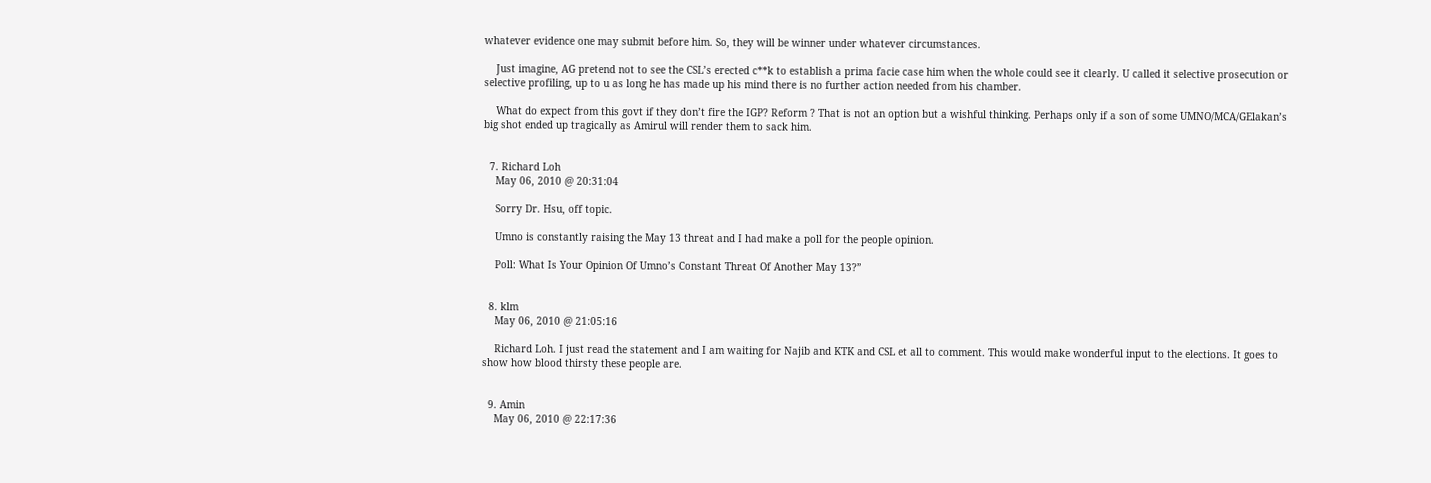whatever evidence one may submit before him. So, they will be winner under whatever circumstances.

    Just imagine, AG pretend not to see the CSL’s erected c**k to establish a prima facie case him when the whole could see it clearly. U called it selective prosecution or selective profiling, up to u as long he has made up his mind there is no further action needed from his chamber.

    What do expect from this govt if they don’t fire the IGP? Reform ? That is not an option but a wishful thinking. Perhaps only if a son of some UMNO/MCA/GElakan’s big shot ended up tragically as Amirul will render them to sack him.


  7. Richard Loh
    May 06, 2010 @ 20:31:04

    Sorry Dr. Hsu, off topic.

    Umno is constantly raising the May 13 threat and I had make a poll for the people opinion.

    Poll: What Is Your Opinion Of Umno’s Constant Threat Of Another May 13?”


  8. klm
    May 06, 2010 @ 21:05:16

    Richard Loh. I just read the statement and I am waiting for Najib and KTK and CSL et all to comment. This would make wonderful input to the elections. It goes to show how blood thirsty these people are.


  9. Amin
    May 06, 2010 @ 22:17:36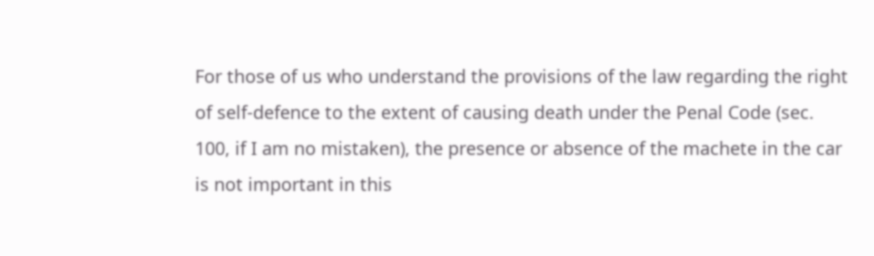For those of us who understand the provisions of the law regarding the right of self-defence to the extent of causing death under the Penal Code (sec. 100, if I am no mistaken), the presence or absence of the machete in the car is not important in this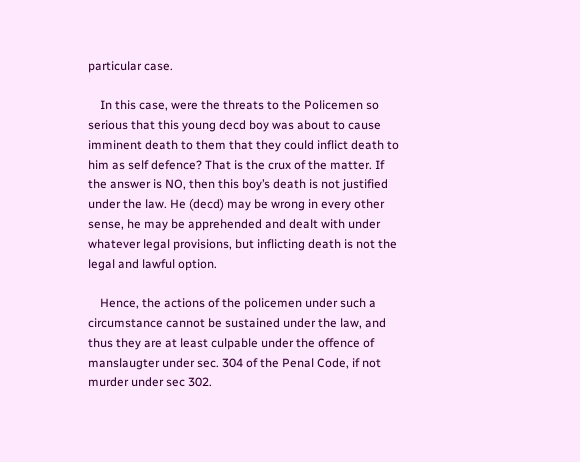particular case.

    In this case, were the threats to the Policemen so serious that this young decd boy was about to cause imminent death to them that they could inflict death to him as self defence? That is the crux of the matter. If the answer is NO, then this boy’s death is not justified under the law. He (decd) may be wrong in every other sense, he may be apprehended and dealt with under whatever legal provisions, but inflicting death is not the legal and lawful option.

    Hence, the actions of the policemen under such a circumstance cannot be sustained under the law, and thus they are at least culpable under the offence of manslaugter under sec. 304 of the Penal Code, if not murder under sec 302.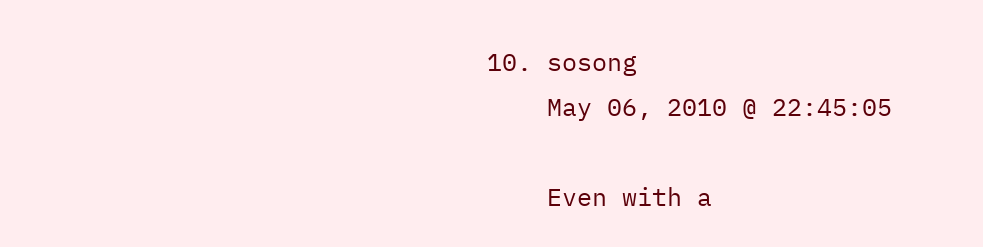10. sosong
    May 06, 2010 @ 22:45:05

    Even with a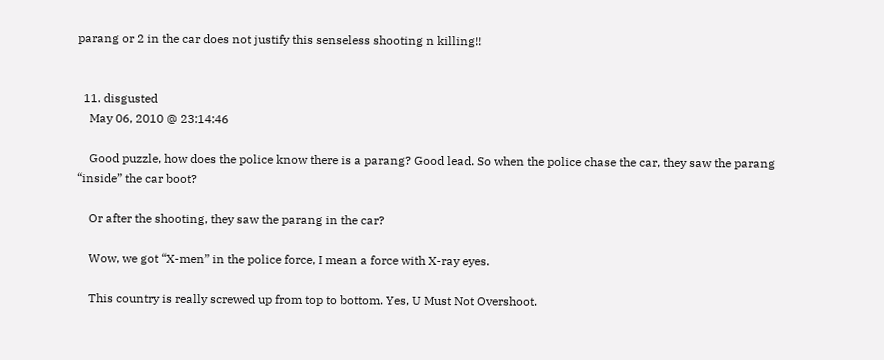parang or 2 in the car does not justify this senseless shooting n killing!!


  11. disgusted
    May 06, 2010 @ 23:14:46

    Good puzzle, how does the police know there is a parang? Good lead. So when the police chase the car, they saw the parang “inside” the car boot?

    Or after the shooting, they saw the parang in the car?

    Wow, we got “X-men” in the police force, I mean a force with X-ray eyes.

    This country is really screwed up from top to bottom. Yes, U Must Not Overshoot.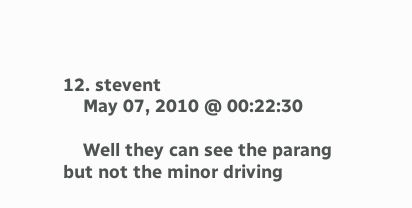12. stevent
    May 07, 2010 @ 00:22:30

    Well they can see the parang but not the minor driving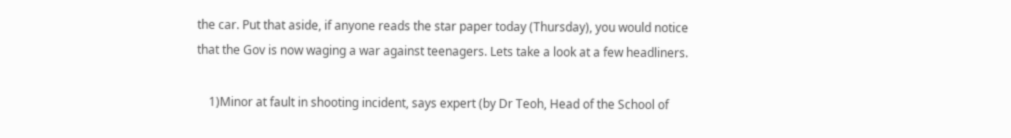the car. Put that aside, if anyone reads the star paper today (Thursday), you would notice that the Gov is now waging a war against teenagers. Lets take a look at a few headliners.

    1)Minor at fault in shooting incident, says expert (by Dr Teoh, Head of the School of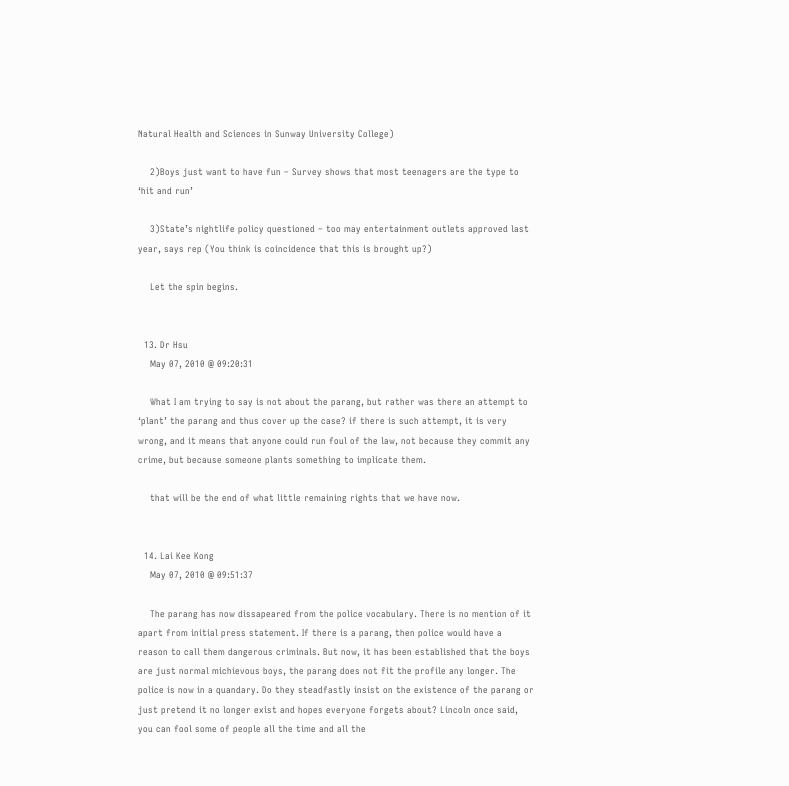Natural Health and Sciences in Sunway University College)

    2)Boys just want to have fun – Survey shows that most teenagers are the type to ‘hit and run’

    3)State’s nightlife policy questioned – too may entertainment outlets approved last year, says rep (You think is coincidence that this is brought up?)

    Let the spin begins.


  13. Dr Hsu
    May 07, 2010 @ 09:20:31

    What I am trying to say is not about the parang, but rather was there an attempt to ‘plant’ the parang and thus cover up the case? if there is such attempt, it is very wrong, and it means that anyone could run foul of the law, not because they commit any crime, but because someone plants something to implicate them.

    that will be the end of what little remaining rights that we have now.


  14. Lai Kee Kong
    May 07, 2010 @ 09:51:37

    The parang has now dissapeared from the police vocabulary. There is no mention of it apart from initial press statement. If there is a parang, then police would have a reason to call them dangerous criminals. But now, it has been established that the boys are just normal michievous boys, the parang does not fit the profile any longer. The police is now in a quandary. Do they steadfastly insist on the existence of the parang or just pretend it no longer exist and hopes everyone forgets about? Lincoln once said, you can fool some of people all the time and all the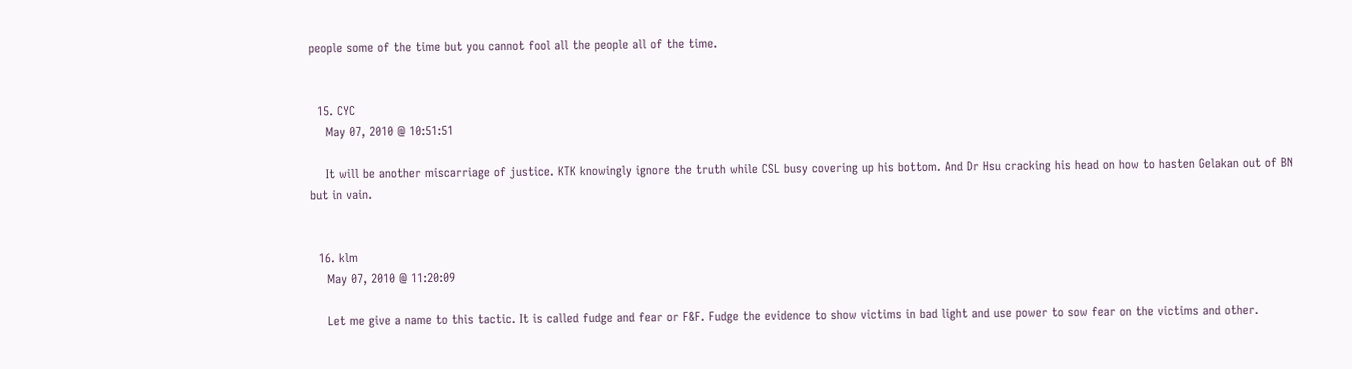people some of the time but you cannot fool all the people all of the time.


  15. CYC
    May 07, 2010 @ 10:51:51

    It will be another miscarriage of justice. KTK knowingly ignore the truth while CSL busy covering up his bottom. And Dr Hsu cracking his head on how to hasten Gelakan out of BN but in vain.


  16. klm
    May 07, 2010 @ 11:20:09

    Let me give a name to this tactic. It is called fudge and fear or F&F. Fudge the evidence to show victims in bad light and use power to sow fear on the victims and other.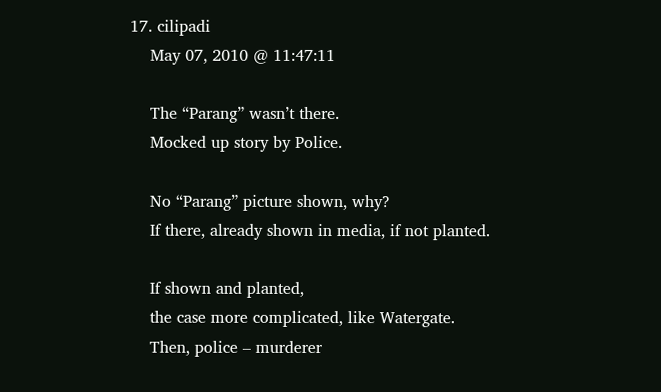17. cilipadi
    May 07, 2010 @ 11:47:11

    The “Parang” wasn’t there.
    Mocked up story by Police.

    No “Parang” picture shown, why?
    If there, already shown in media, if not planted.

    If shown and planted,
    the case more complicated, like Watergate.
    Then, police – murderer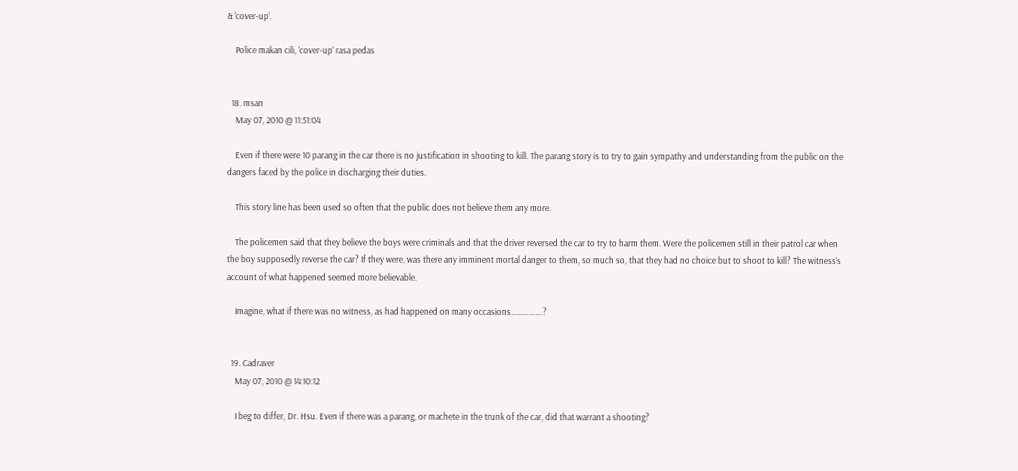& ‘cover-up’.

    Police makan cili, ‘cover-up’ rasa pedas


  18. msan
    May 07, 2010 @ 11:51:04

    Even if there were 10 parang in the car there is no justification in shooting to kill. The parang story is to try to gain sympathy and understanding from the public on the dangers faced by the police in discharging their duties.

    This story line has been used so often that the public does not believe them any more.

    The policemen said that they believe the boys were criminals and that the driver reversed the car to try to harm them. Were the policemen still in their patrol car when the boy supposedly reverse the car? If they were, was there any imminent mortal danger to them, so much so, that they had no choice but to shoot to kill? The witness’s account of what happened seemed more believable.

    Imagine, what if there was no witness, as had happened on many occasions…………….?


  19. Cadraver
    May 07, 2010 @ 14:10:12

    I beg to differ, Dr. Hsu. Even if there was a parang, or machete in the trunk of the car, did that warrant a shooting?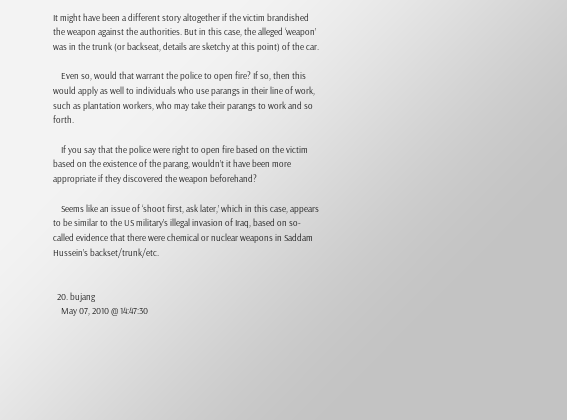It might have been a different story altogether if the victim brandished the weapon against the authorities. But in this case, the alleged ‘weapon’ was in the trunk (or backseat, details are sketchy at this point) of the car.

    Even so, would that warrant the police to open fire? If so, then this would apply as well to individuals who use parangs in their line of work, such as plantation workers, who may take their parangs to work and so forth.

    If you say that the police were right to open fire based on the victim based on the existence of the parang, wouldn’t it have been more appropriate if they discovered the weapon beforehand?

    Seems like an issue of ‘shoot first, ask later,’ which in this case, appears to be similar to the US military’s illegal invasion of Iraq, based on so-called evidence that there were chemical or nuclear weapons in Saddam Hussein’s backset/trunk/etc.


  20. bujang
    May 07, 2010 @ 14:47:30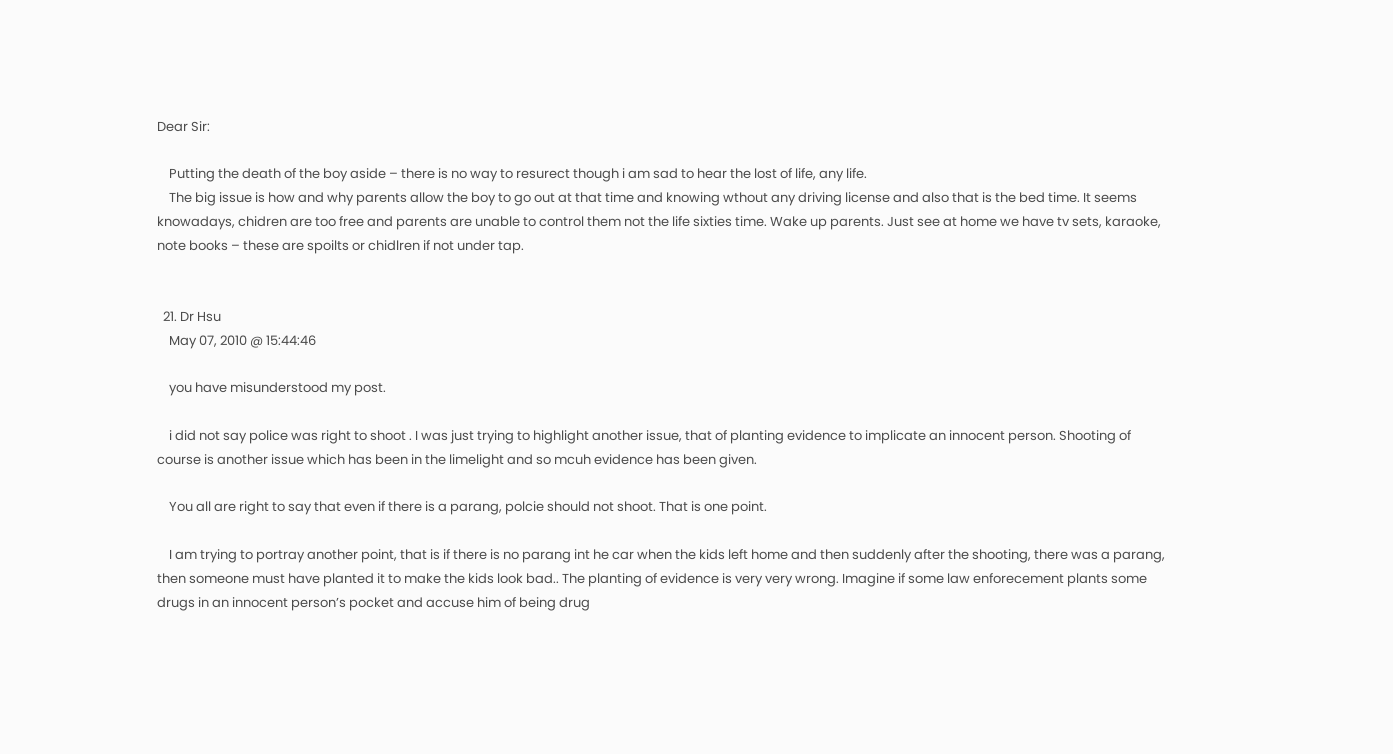Dear Sir:

    Putting the death of the boy aside – there is no way to resurect though i am sad to hear the lost of life, any life.
    The big issue is how and why parents allow the boy to go out at that time and knowing wthout any driving license and also that is the bed time. It seems knowadays, chidren are too free and parents are unable to control them not the life sixties time. Wake up parents. Just see at home we have tv sets, karaoke, note books – these are spoilts or chidlren if not under tap.


  21. Dr Hsu
    May 07, 2010 @ 15:44:46

    you have misunderstood my post.

    i did not say police was right to shoot . I was just trying to highlight another issue, that of planting evidence to implicate an innocent person. Shooting of course is another issue which has been in the limelight and so mcuh evidence has been given.

    You all are right to say that even if there is a parang, polcie should not shoot. That is one point.

    I am trying to portray another point, that is if there is no parang int he car when the kids left home and then suddenly after the shooting, there was a parang, then someone must have planted it to make the kids look bad.. The planting of evidence is very very wrong. Imagine if some law enforecement plants some drugs in an innocent person’s pocket and accuse him of being drug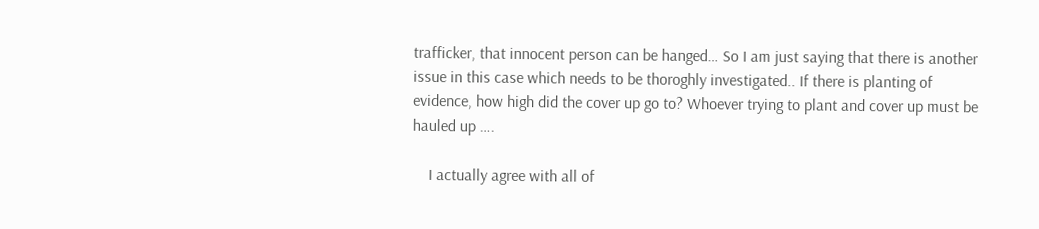trafficker, that innocent person can be hanged… So I am just saying that there is another issue in this case which needs to be thoroghly investigated.. If there is planting of evidence, how high did the cover up go to? Whoever trying to plant and cover up must be hauled up ….

    I actually agree with all of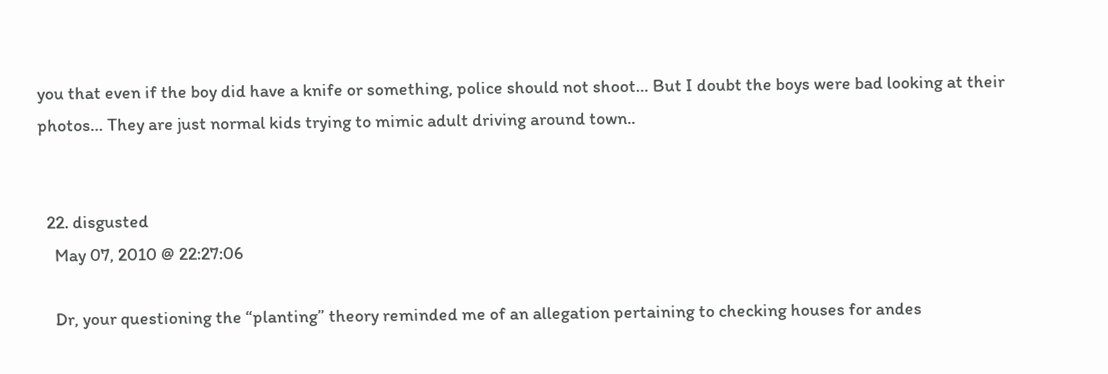you that even if the boy did have a knife or something, police should not shoot… But I doubt the boys were bad looking at their photos… They are just normal kids trying to mimic adult driving around town..


  22. disgusted
    May 07, 2010 @ 22:27:06

    Dr, your questioning the “planting” theory reminded me of an allegation pertaining to checking houses for andes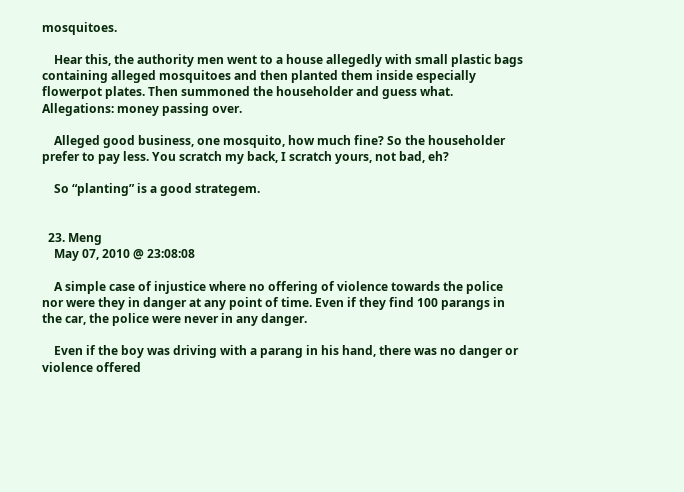mosquitoes.

    Hear this, the authority men went to a house allegedly with small plastic bags containing alleged mosquitoes and then planted them inside especially flowerpot plates. Then summoned the householder and guess what. Allegations: money passing over.

    Alleged good business, one mosquito, how much fine? So the householder prefer to pay less. You scratch my back, I scratch yours, not bad, eh?

    So “planting” is a good strategem.


  23. Meng
    May 07, 2010 @ 23:08:08

    A simple case of injustice where no offering of violence towards the police nor were they in danger at any point of time. Even if they find 100 parangs in the car, the police were never in any danger.

    Even if the boy was driving with a parang in his hand, there was no danger or violence offered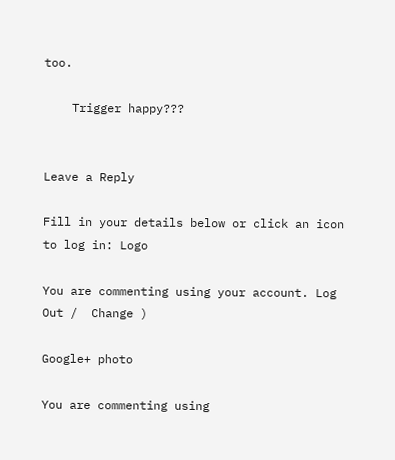too.

    Trigger happy???


Leave a Reply

Fill in your details below or click an icon to log in: Logo

You are commenting using your account. Log Out /  Change )

Google+ photo

You are commenting using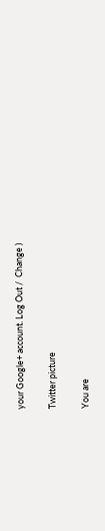your Google+ account. Log Out /  Change )

Twitter picture

You are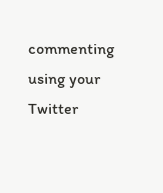commenting using your Twitter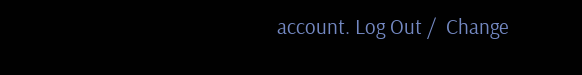account. Log Out /  Change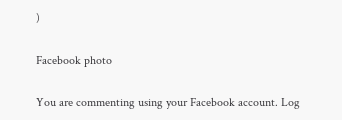)

Facebook photo

You are commenting using your Facebook account. Log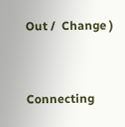Out /  Change )


Connecting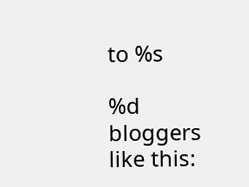to %s

%d bloggers like this: